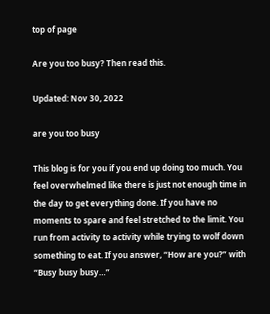top of page

Are you too busy? Then read this.

Updated: Nov 30, 2022

are you too busy

This blog is for you if you end up doing too much. You feel overwhelmed like there is just not enough time in the day to get everything done. If you have no moments to spare and feel stretched to the limit. You run from activity to activity while trying to wolf down something to eat. If you answer, “How are you?” with “Busy busy busy…”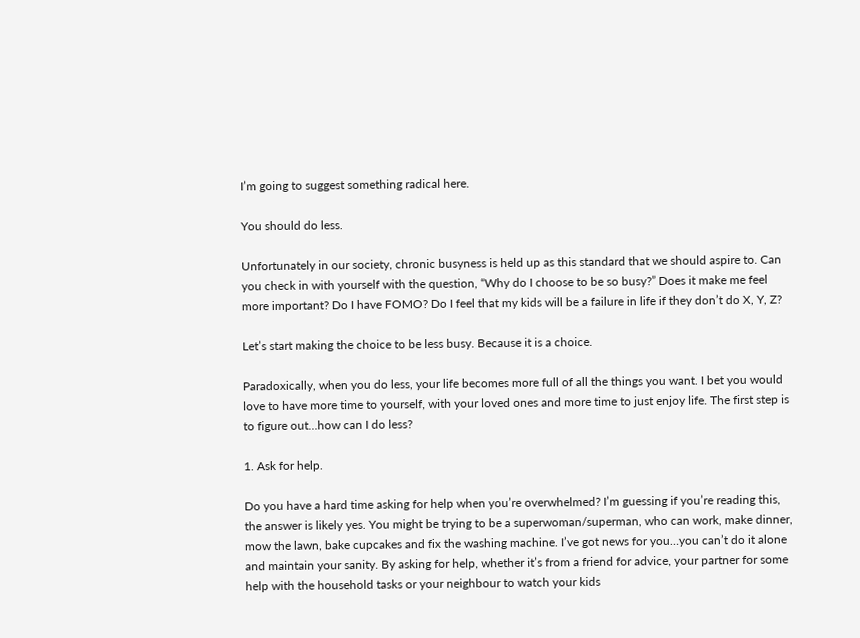I’m going to suggest something radical here.

You should do less.

Unfortunately in our society, chronic busyness is held up as this standard that we should aspire to. Can you check in with yourself with the question, “Why do I choose to be so busy?” Does it make me feel more important? Do I have FOMO? Do I feel that my kids will be a failure in life if they don’t do X, Y, Z?

Let’s start making the choice to be less busy. Because it is a choice.

Paradoxically, when you do less, your life becomes more full of all the things you want. I bet you would love to have more time to yourself, with your loved ones and more time to just enjoy life. The first step is to figure out…how can I do less?

1. Ask for help.

Do you have a hard time asking for help when you’re overwhelmed? I’m guessing if you’re reading this, the answer is likely yes. You might be trying to be a superwoman/superman, who can work, make dinner, mow the lawn, bake cupcakes and fix the washing machine. I’ve got news for you…you can’t do it alone and maintain your sanity. By asking for help, whether it’s from a friend for advice, your partner for some help with the household tasks or your neighbour to watch your kids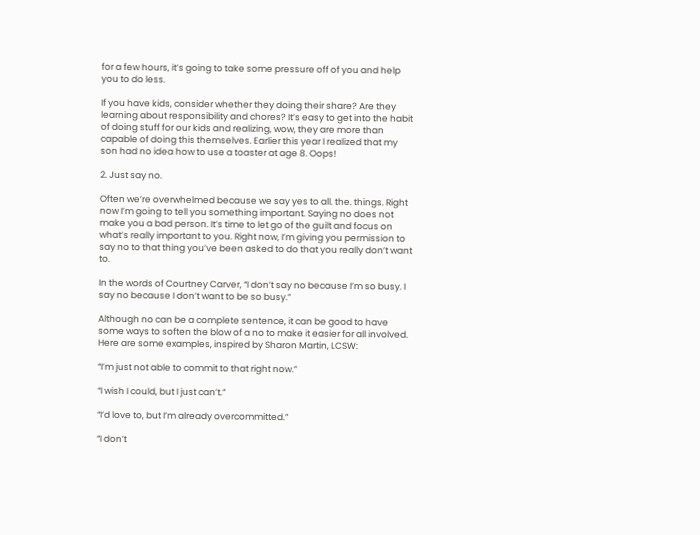for a few hours, it’s going to take some pressure off of you and help you to do less.

If you have kids, consider whether they doing their share? Are they learning about responsibility and chores? It’s easy to get into the habit of doing stuff for our kids and realizing, wow, they are more than capable of doing this themselves. Earlier this year I realized that my son had no idea how to use a toaster at age 8. Oops!

2. Just say no.

Often we’re overwhelmed because we say yes to all. the. things. Right now I’m going to tell you something important. Saying no does not make you a bad person. It’s time to let go of the guilt and focus on what’s really important to you. Right now, I’m giving you permission to say no to that thing you’ve been asked to do that you really don’t want to.

In the words of Courtney Carver, “I don’t say no because I’m so busy. I say no because I don’t want to be so busy.”

Although no can be a complete sentence, it can be good to have some ways to soften the blow of a no to make it easier for all involved. Here are some examples, inspired by Sharon Martin, LCSW:

“I’m just not able to commit to that right now.”

“I wish I could, but I just can’t.”

“I’d love to, but I’m already overcommitted.”

“I don’t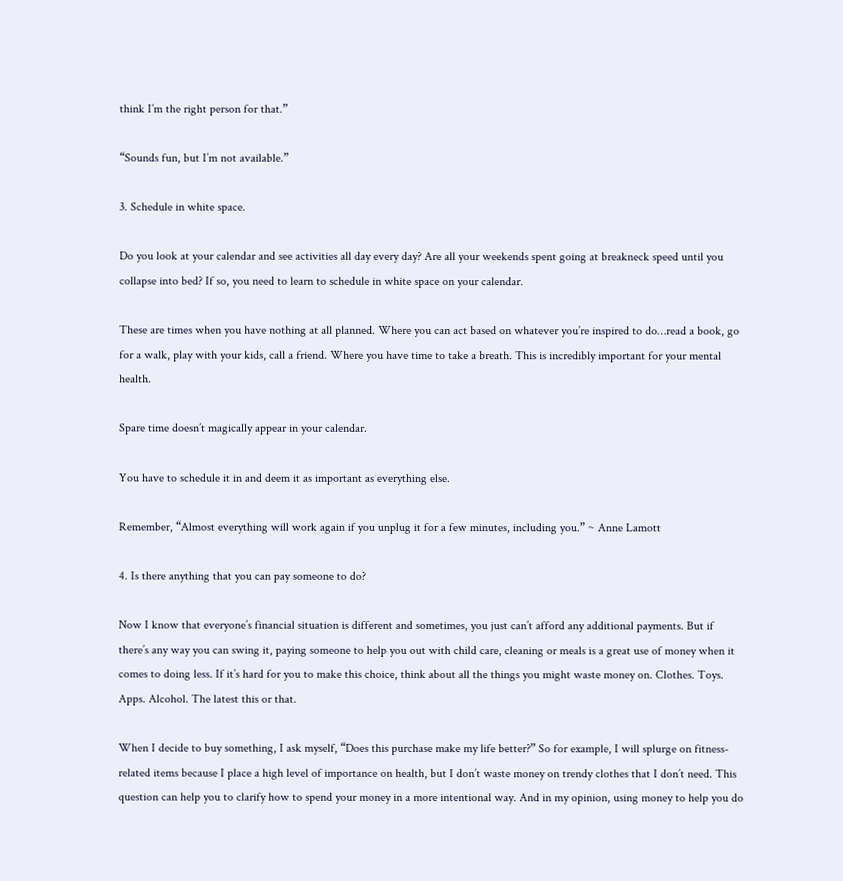think I’m the right person for that.”

“Sounds fun, but I’m not available.”

3. Schedule in white space.

Do you look at your calendar and see activities all day every day? Are all your weekends spent going at breakneck speed until you collapse into bed? If so, you need to learn to schedule in white space on your calendar.

These are times when you have nothing at all planned. Where you can act based on whatever you’re inspired to do…read a book, go for a walk, play with your kids, call a friend. Where you have time to take a breath. This is incredibly important for your mental health.

Spare time doesn’t magically appear in your calendar.

You have to schedule it in and deem it as important as everything else.

Remember, “Almost everything will work again if you unplug it for a few minutes, including you.” ~ Anne Lamott

4. Is there anything that you can pay someone to do?

Now I know that everyone’s financial situation is different and sometimes, you just can’t afford any additional payments. But if there’s any way you can swing it, paying someone to help you out with child care, cleaning or meals is a great use of money when it comes to doing less. If it’s hard for you to make this choice, think about all the things you might waste money on. Clothes. Toys. Apps. Alcohol. The latest this or that.

When I decide to buy something, I ask myself, “Does this purchase make my life better?” So for example, I will splurge on fitness-related items because I place a high level of importance on health, but I don’t waste money on trendy clothes that I don’t need. This question can help you to clarify how to spend your money in a more intentional way. And in my opinion, using money to help you do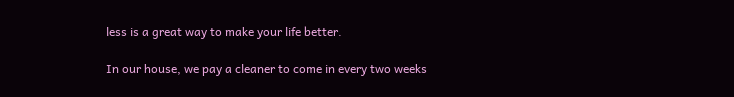less is a great way to make your life better.

In our house, we pay a cleaner to come in every two weeks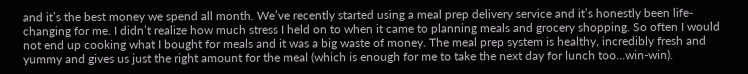and it’s the best money we spend all month. We’ve recently started using a meal prep delivery service and it’s honestly been life-changing for me. I didn’t realize how much stress I held on to when it came to planning meals and grocery shopping. So often I would not end up cooking what I bought for meals and it was a big waste of money. The meal prep system is healthy, incredibly fresh and yummy and gives us just the right amount for the meal (which is enough for me to take the next day for lunch too…win-win).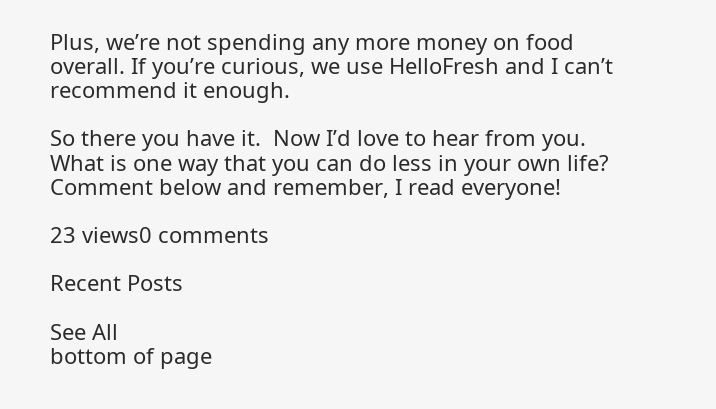Plus, we’re not spending any more money on food overall. If you’re curious, we use HelloFresh and I can’t recommend it enough.

So there you have it.  Now I’d love to hear from you. What is one way that you can do less in your own life? Comment below and remember, I read everyone!

23 views0 comments

Recent Posts

See All
bottom of page